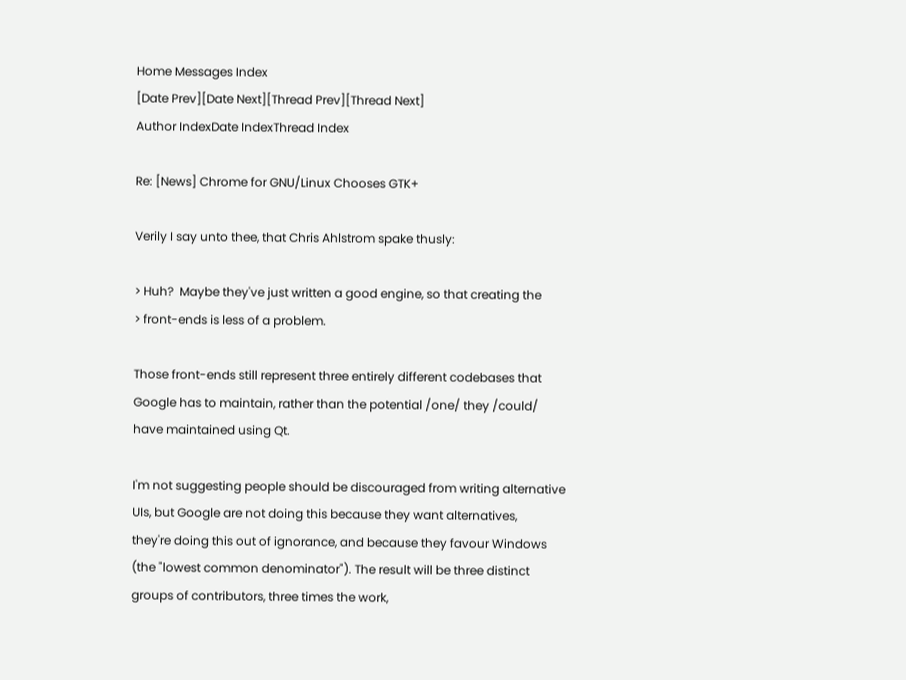Home Messages Index
[Date Prev][Date Next][Thread Prev][Thread Next]
Author IndexDate IndexThread Index

Re: [News] Chrome for GNU/Linux Chooses GTK+

Verily I say unto thee, that Chris Ahlstrom spake thusly:

> Huh?  Maybe they've just written a good engine, so that creating the
> front-ends is less of a problem.

Those front-ends still represent three entirely different codebases that
Google has to maintain, rather than the potential /one/ they /could/
have maintained using Qt.

I'm not suggesting people should be discouraged from writing alternative
UIs, but Google are not doing this because they want alternatives,
they're doing this out of ignorance, and because they favour Windows
(the "lowest common denominator"). The result will be three distinct
groups of contributors, three times the work,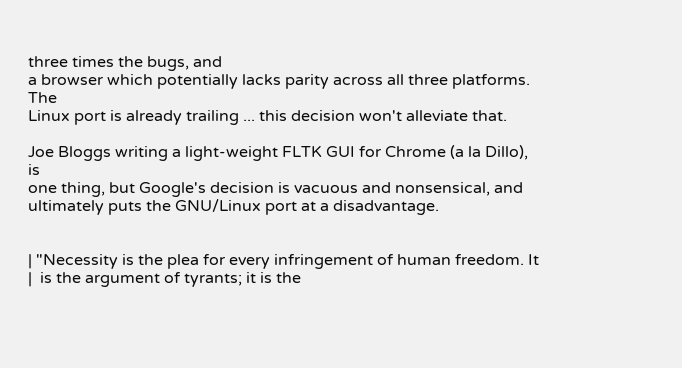three times the bugs, and
a browser which potentially lacks parity across all three platforms. The
Linux port is already trailing ... this decision won't alleviate that.

Joe Bloggs writing a light-weight FLTK GUI for Chrome (a la Dillo), is
one thing, but Google's decision is vacuous and nonsensical, and
ultimately puts the GNU/Linux port at a disadvantage.


| "Necessity is the plea for every infringement of human freedom. It
|  is the argument of tyrants; it is the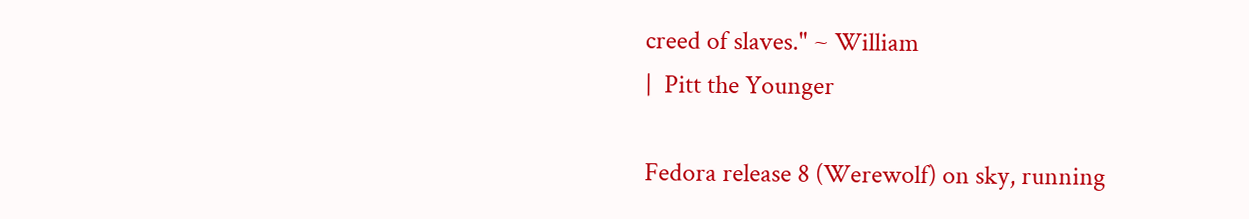creed of slaves." ~ William
|  Pitt the Younger

Fedora release 8 (Werewolf) on sky, running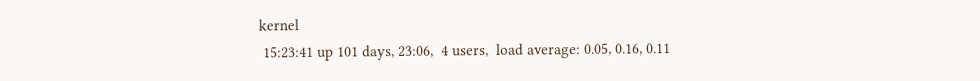kernel
 15:23:41 up 101 days, 23:06,  4 users,  load average: 0.05, 0.16, 0.11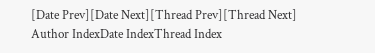[Date Prev][Date Next][Thread Prev][Thread Next]
Author IndexDate IndexThread Index